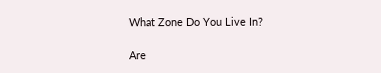What Zone Do You Live In?

Are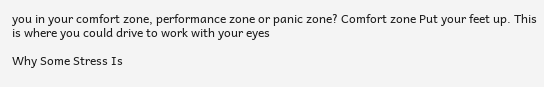you in your comfort zone, performance zone or panic zone? Comfort zone Put your feet up. This is where you could drive to work with your eyes

Why Some Stress Is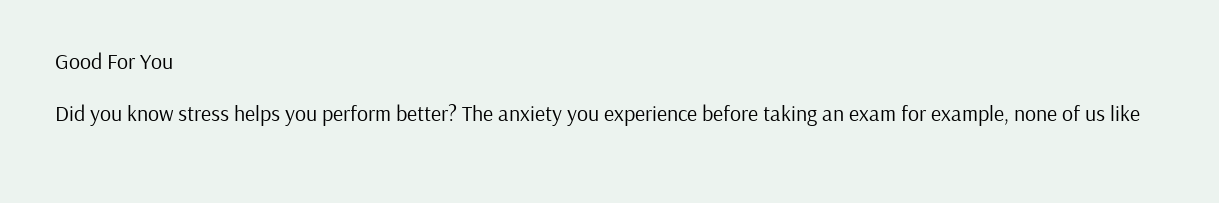Good For You

Did you know stress helps you perform better? The anxiety you experience before taking an exam for example, none of us like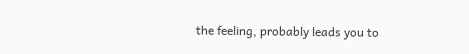the feeling, probably leads you to